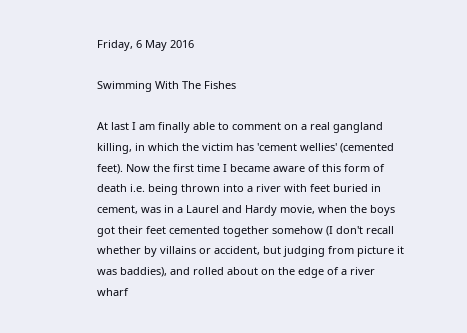Friday, 6 May 2016

Swimming With The Fishes

At last I am finally able to comment on a real gangland killing, in which the victim has 'cement wellies' (cemented feet). Now the first time I became aware of this form of death i.e. being thrown into a river with feet buried in cement, was in a Laurel and Hardy movie, when the boys got their feet cemented together somehow (I don't recall whether by villains or accident, but judging from picture it was baddies), and rolled about on the edge of a river wharf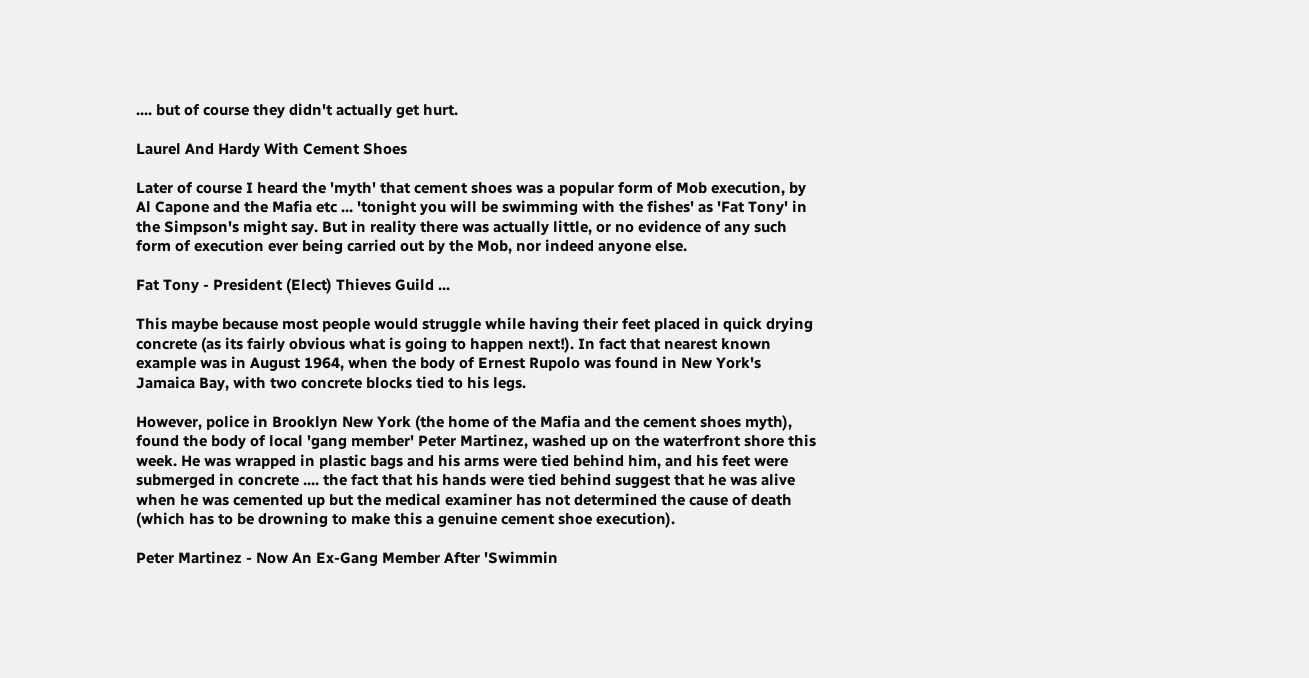.... but of course they didn't actually get hurt.

Laurel And Hardy With Cement Shoes

Later of course I heard the 'myth' that cement shoes was a popular form of Mob execution, by Al Capone and the Mafia etc ... 'tonight you will be swimming with the fishes' as 'Fat Tony' in the Simpson's might say. But in reality there was actually little, or no evidence of any such form of execution ever being carried out by the Mob, nor indeed anyone else.

Fat Tony - President (Elect) Thieves Guild ...

This maybe because most people would struggle while having their feet placed in quick drying concrete (as its fairly obvious what is going to happen next!). In fact that nearest known example was in August 1964, when the body of Ernest Rupolo was found in New York's Jamaica Bay, with two concrete blocks tied to his legs.

However, police in Brooklyn New York (the home of the Mafia and the cement shoes myth), found the body of local 'gang member' Peter Martinez, washed up on the waterfront shore this week. He was wrapped in plastic bags and his arms were tied behind him, and his feet were submerged in concrete .... the fact that his hands were tied behind suggest that he was alive when he was cemented up but the medical examiner has not determined the cause of death (which has to be drowning to make this a genuine cement shoe execution).

Peter Martinez - Now An Ex-Gang Member After 'Swimmin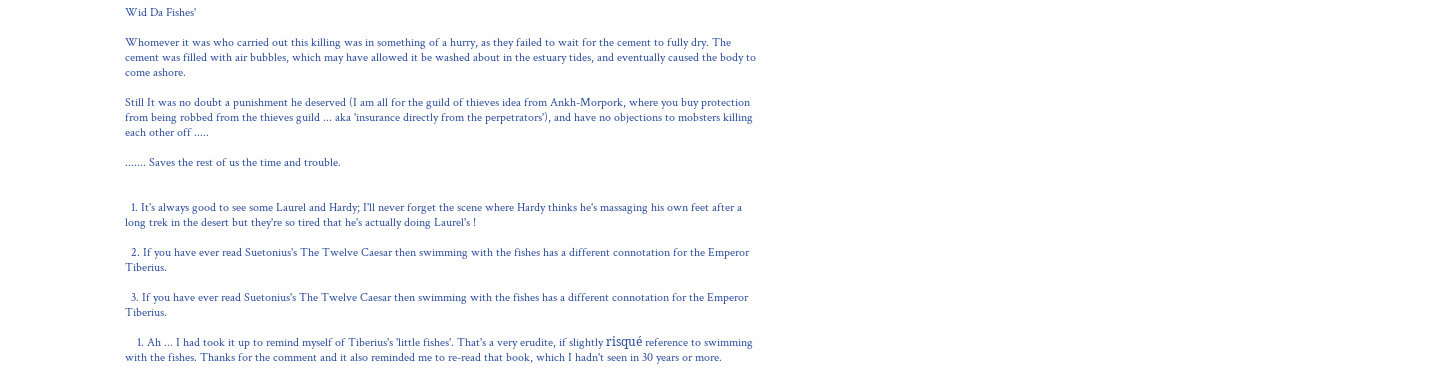Wid Da Fishes'

Whomever it was who carried out this killing was in something of a hurry, as they failed to wait for the cement to fully dry. The cement was filled with air bubbles, which may have allowed it be washed about in the estuary tides, and eventually caused the body to come ashore.

Still It was no doubt a punishment he deserved (I am all for the guild of thieves idea from Ankh-Morpork, where you buy protection from being robbed from the thieves guild ... aka 'insurance directly from the perpetrators'), and have no objections to mobsters killing each other off .....

....... Saves the rest of us the time and trouble.


  1. It's always good to see some Laurel and Hardy; I'll never forget the scene where Hardy thinks he's massaging his own feet after a long trek in the desert but they're so tired that he's actually doing Laurel's !

  2. If you have ever read Suetonius's The Twelve Caesar then swimming with the fishes has a different connotation for the Emperor Tiberius.

  3. If you have ever read Suetonius's The Twelve Caesar then swimming with the fishes has a different connotation for the Emperor Tiberius.

    1. Ah ... I had took it up to remind myself of Tiberius's 'little fishes'. That's a very erudite, if slightly risqué reference to swimming with the fishes. Thanks for the comment and it also reminded me to re-read that book, which I hadn't seen in 30 years or more.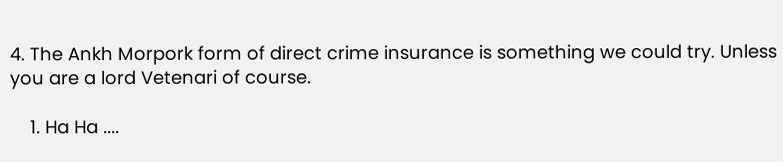4. The Ankh Morpork form of direct crime insurance is something we could try. Unless you are a lord Vetenari of course.

    1. Ha Ha ....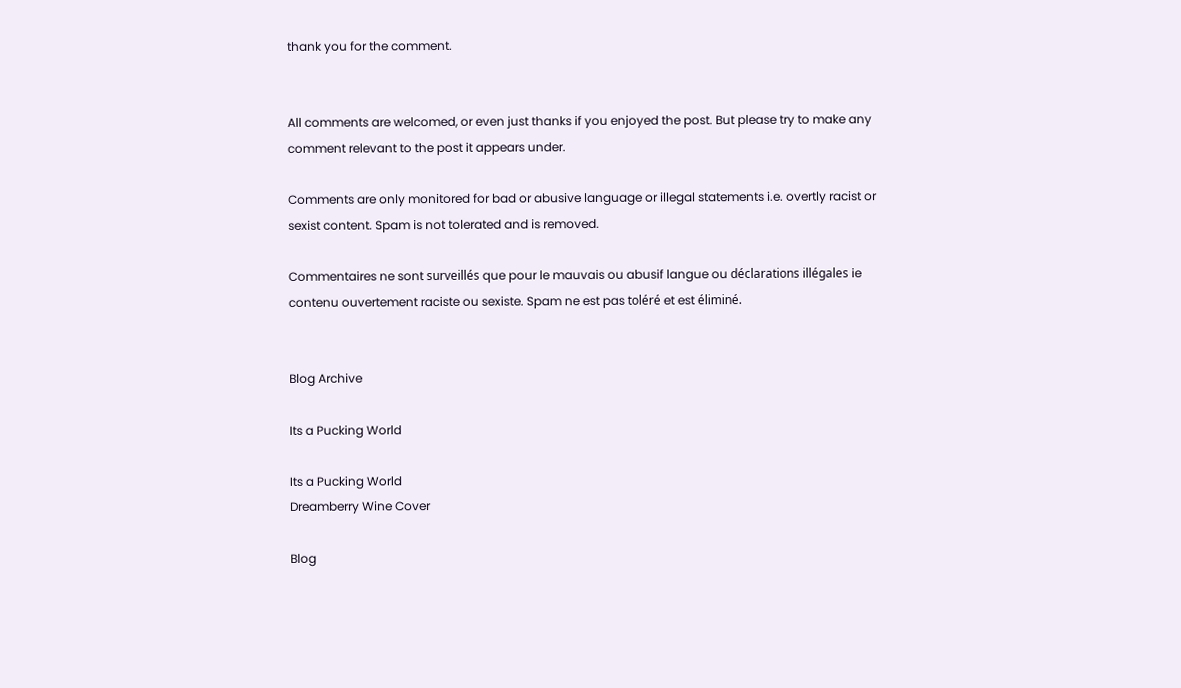thank you for the comment.


All comments are welcomed, or even just thanks if you enjoyed the post. But please try to make any comment relevant to the post it appears under.

Comments are only monitored for bad or abusive language or illegal statements i.e. overtly racist or sexist content. Spam is not tolerated and is removed.

Commentaires ne sont surveillés que pour le mauvais ou abusif langue ou déclarations illégales ie contenu ouvertement raciste ou sexiste. Spam ne est pas toléré et est éliminé.


Blog Archive

Its a Pucking World

Its a Pucking World
Dreamberry Wine Cover

Blog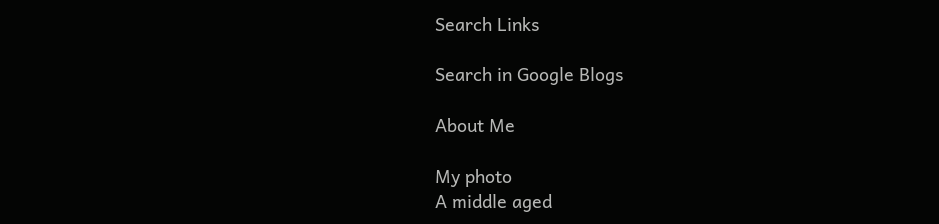Search Links

Search in Google Blogs

About Me

My photo
A middle aged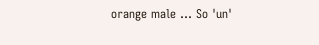orange male ... So 'un'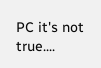PC it's not true....